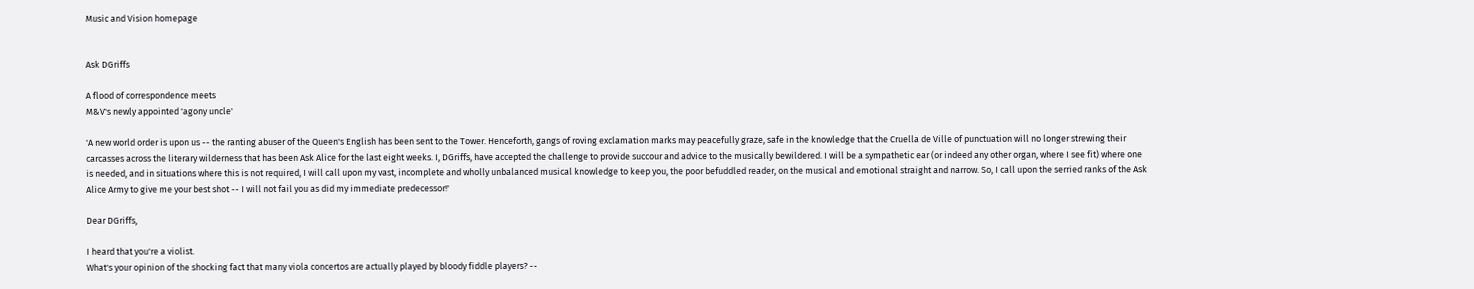Music and Vision homepage


Ask DGriffs

A flood of correspondence meets
M&V's newly appointed 'agony uncle'

'A new world order is upon us -- the ranting abuser of the Queen's English has been sent to the Tower. Henceforth, gangs of roving exclamation marks may peacefully graze, safe in the knowledge that the Cruella de Ville of punctuation will no longer strewing their carcasses across the literary wilderness that has been Ask Alice for the last eight weeks. I, DGriffs, have accepted the challenge to provide succour and advice to the musically bewildered. I will be a sympathetic ear (or indeed any other organ, where I see fit) where one is needed, and in situations where this is not required, I will call upon my vast, incomplete and wholly unbalanced musical knowledge to keep you, the poor befuddled reader, on the musical and emotional straight and narrow. So, I call upon the serried ranks of the Ask Alice Army to give me your best shot -- I will not fail you as did my immediate predecessor!'

Dear DGriffs,

I heard that you're a violist.
What's your opinion of the shocking fact that many viola concertos are actually played by bloody fiddle players? --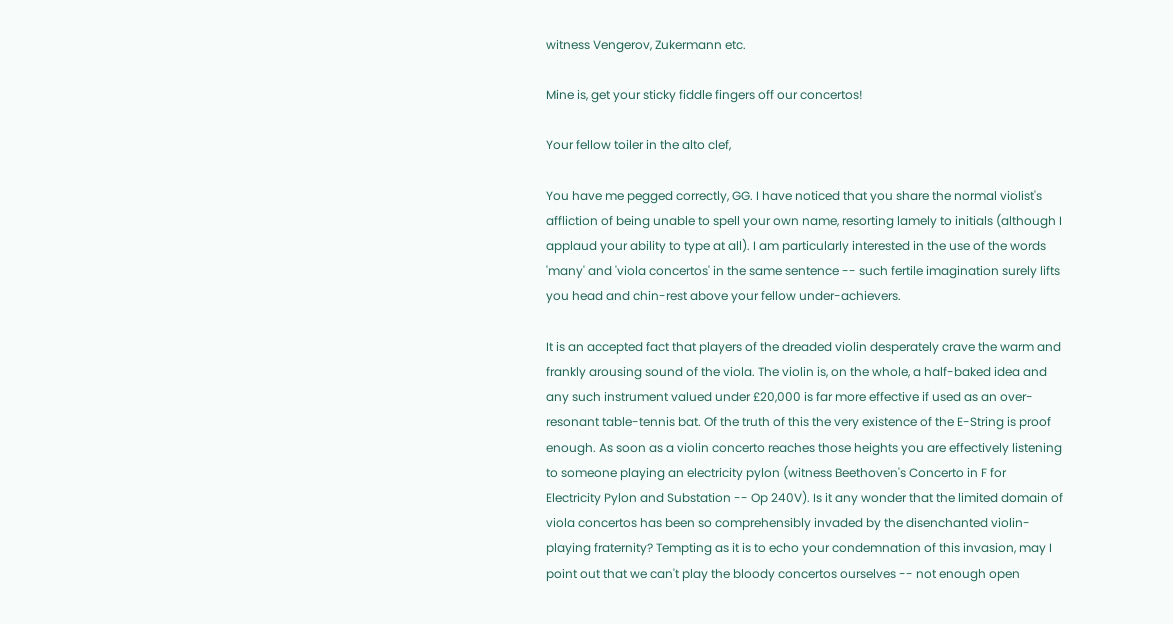witness Vengerov, Zukermann etc.

Mine is, get your sticky fiddle fingers off our concertos!

Your fellow toiler in the alto clef,

You have me pegged correctly, GG. I have noticed that you share the normal violist's affliction of being unable to spell your own name, resorting lamely to initials (although I applaud your ability to type at all). I am particularly interested in the use of the words 'many' and 'viola concertos' in the same sentence -- such fertile imagination surely lifts you head and chin-rest above your fellow under-achievers.

It is an accepted fact that players of the dreaded violin desperately crave the warm and frankly arousing sound of the viola. The violin is, on the whole, a half-baked idea and any such instrument valued under £20,000 is far more effective if used as an over-resonant table-tennis bat. Of the truth of this the very existence of the E-String is proof enough. As soon as a violin concerto reaches those heights you are effectively listening to someone playing an electricity pylon (witness Beethoven's Concerto in F for Electricity Pylon and Substation -- Op 240V). Is it any wonder that the limited domain of viola concertos has been so comprehensibly invaded by the disenchanted violin-playing fraternity? Tempting as it is to echo your condemnation of this invasion, may I point out that we can't play the bloody concertos ourselves -- not enough open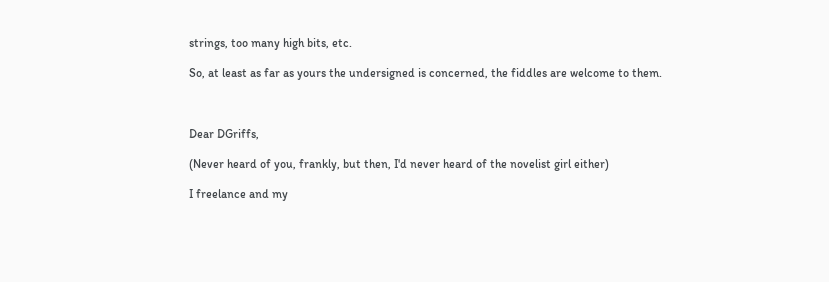strings, too many high bits, etc.

So, at least as far as yours the undersigned is concerned, the fiddles are welcome to them.



Dear DGriffs,

(Never heard of you, frankly, but then, I'd never heard of the novelist girl either)

I freelance and my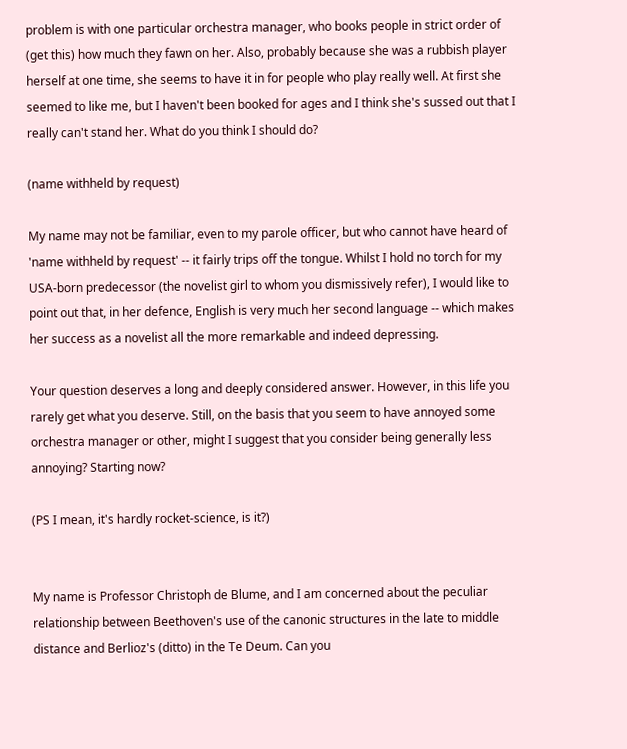problem is with one particular orchestra manager, who books people in strict order of (get this) how much they fawn on her. Also, probably because she was a rubbish player herself at one time, she seems to have it in for people who play really well. At first she seemed to like me, but I haven't been booked for ages and I think she's sussed out that I really can't stand her. What do you think I should do?

(name withheld by request)

My name may not be familiar, even to my parole officer, but who cannot have heard of 'name withheld by request' -- it fairly trips off the tongue. Whilst I hold no torch for my USA-born predecessor (the novelist girl to whom you dismissively refer), I would like to point out that, in her defence, English is very much her second language -- which makes her success as a novelist all the more remarkable and indeed depressing.

Your question deserves a long and deeply considered answer. However, in this life you rarely get what you deserve. Still, on the basis that you seem to have annoyed some orchestra manager or other, might I suggest that you consider being generally less annoying? Starting now?

(PS I mean, it's hardly rocket-science, is it?)


My name is Professor Christoph de Blume, and I am concerned about the peculiar relationship between Beethoven's use of the canonic structures in the late to middle distance and Berlioz's (ditto) in the Te Deum. Can you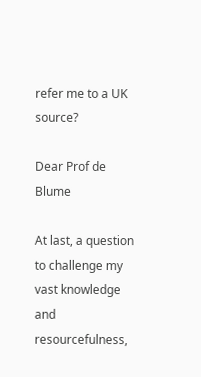refer me to a UK source?

Dear Prof de Blume

At last, a question to challenge my vast knowledge and resourcefulness,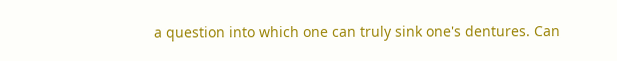a question into which one can truly sink one's dentures. Can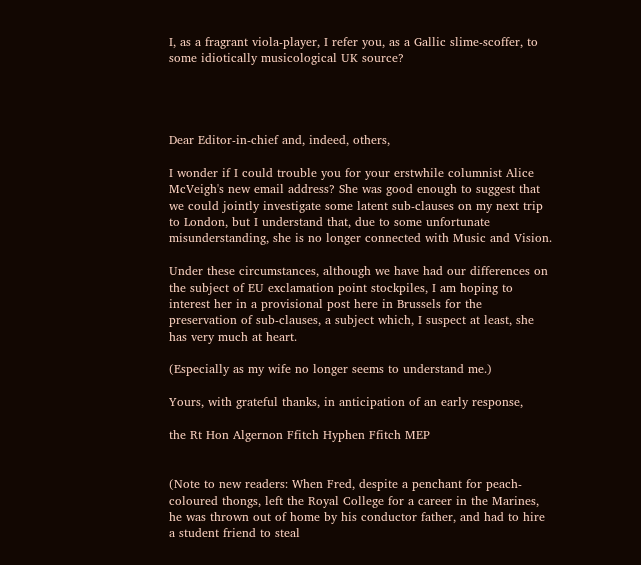I, as a fragrant viola-player, I refer you, as a Gallic slime-scoffer, to some idiotically musicological UK source?




Dear Editor-in-chief and, indeed, others,

I wonder if I could trouble you for your erstwhile columnist Alice McVeigh's new email address? She was good enough to suggest that we could jointly investigate some latent sub-clauses on my next trip to London, but I understand that, due to some unfortunate misunderstanding, she is no longer connected with Music and Vision.

Under these circumstances, although we have had our differences on the subject of EU exclamation point stockpiles, I am hoping to interest her in a provisional post here in Brussels for the preservation of sub-clauses, a subject which, I suspect at least, she has very much at heart.

(Especially as my wife no longer seems to understand me.)

Yours, with grateful thanks, in anticipation of an early response,

the Rt Hon Algernon Ffitch Hyphen Ffitch MEP


(Note to new readers: When Fred, despite a penchant for peach-coloured thongs, left the Royal College for a career in the Marines, he was thrown out of home by his conductor father, and had to hire a student friend to steal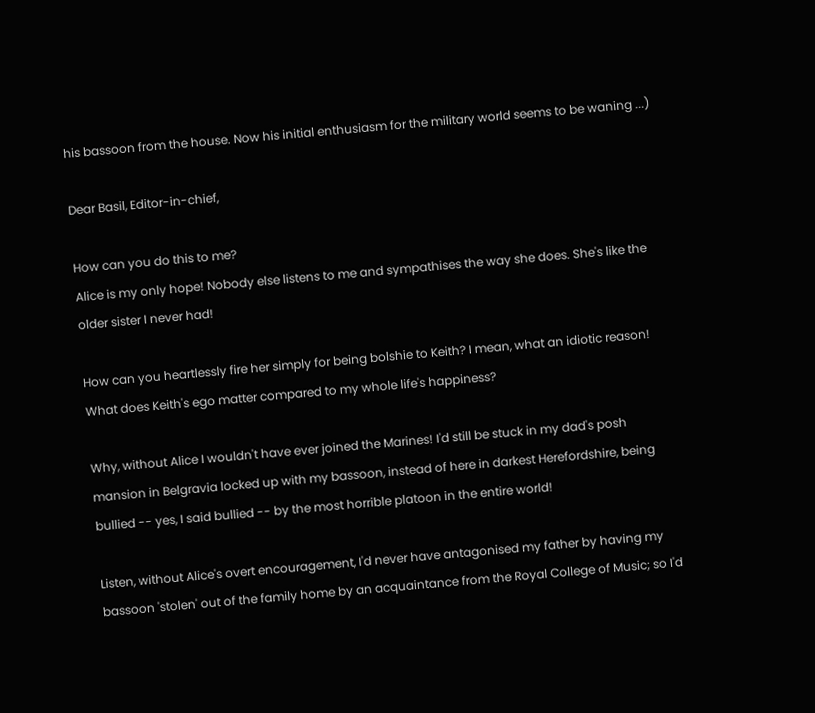his bassoon from the house. Now his initial enthusiasm for the military world seems to be waning ...)

Dear Basil, Editor-in-chief,

How can you do this to me?
Alice is my only hope! Nobody else listens to me and sympathises the way she does. She's like the older sister I never had!

How can you heartlessly fire her simply for being bolshie to Keith? I mean, what an idiotic reason! What does Keith's ego matter compared to my whole life's happiness?

Why, without Alice I wouldn't have ever joined the Marines! I'd still be stuck in my dad's posh mansion in Belgravia locked up with my bassoon, instead of here in darkest Herefordshire, being bullied -- yes, I said bullied -- by the most horrible platoon in the entire world!

Listen, without Alice's overt encouragement, I'd never have antagonised my father by having my bassoon 'stolen' out of the family home by an acquaintance from the Royal College of Music; so I'd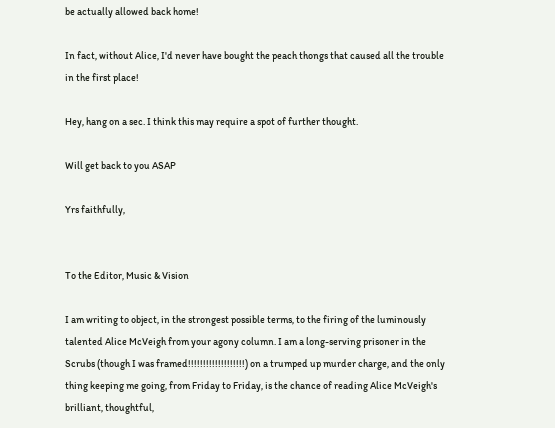be actually allowed back home!

In fact, without Alice, I'd never have bought the peach thongs that caused all the trouble in the first place!

Hey, hang on a sec. I think this may require a spot of further thought.

Will get back to you ASAP

Yrs faithfully,


To the Editor, Music & Vision

I am writing to object, in the strongest possible terms, to the firing of the luminously talented Alice McVeigh from your agony column. I am a long-serving prisoner in the Scrubs (though I was framed!!!!!!!!!!!!!!!!!!!) on a trumped up murder charge, and the only thing keeping me going, from Friday to Friday, is the chance of reading Alice McVeigh's brilliant, thoughtful,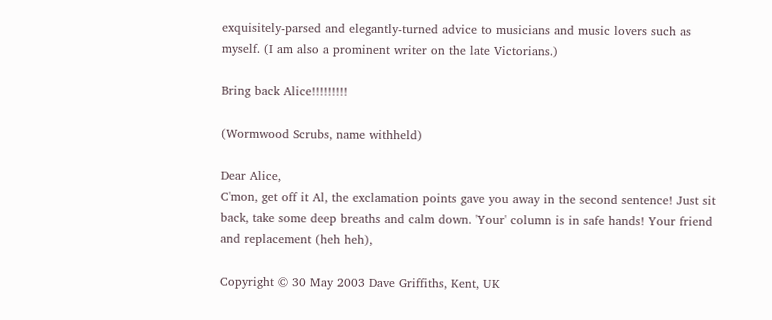exquisitely-parsed and elegantly-turned advice to musicians and music lovers such as myself. (I am also a prominent writer on the late Victorians.)

Bring back Alice!!!!!!!!!

(Wormwood Scrubs, name withheld)

Dear Alice,
C'mon, get off it Al, the exclamation points gave you away in the second sentence! Just sit back, take some deep breaths and calm down. 'Your' column is in safe hands! Your friend and replacement (heh heh),

Copyright © 30 May 2003 Dave Griffiths, Kent, UK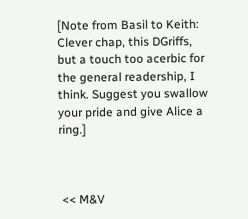[Note from Basil to Keith: Clever chap, this DGriffs, but a touch too acerbic for the general readership, I think. Suggest you swallow your pride and give Alice a ring.]



 << M&V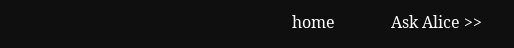home              Ask Alice >>